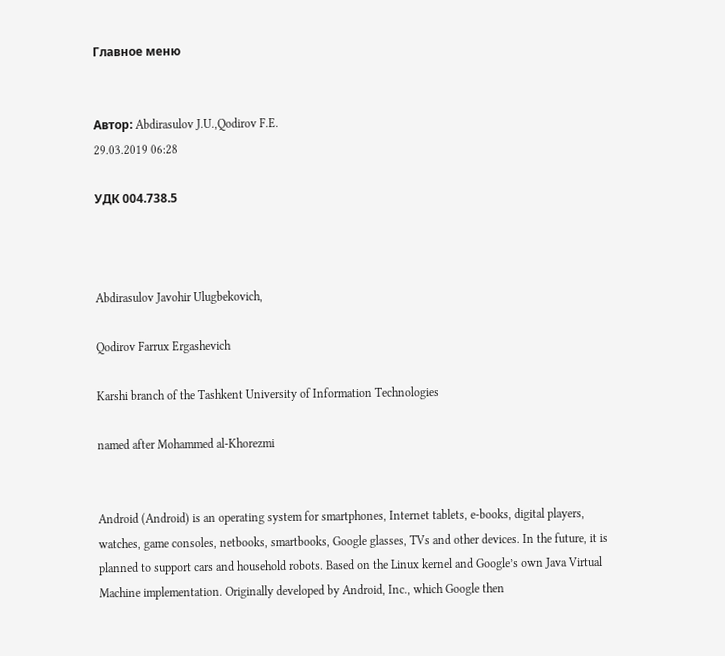Главное меню


Автор: Abdirasulov J.U.,Qodirov F.E.
29.03.2019 06:28

УДК 004.738.5



Abdirasulov Javohir Ulugbekovich,

Qodirov Farrux Ergashevich

Karshi branch of the Tashkent University of Information Technologies

named after Mohammed al-Khorezmi


Android (Android) is an operating system for smartphones, Internet tablets, e-books, digital players, watches, game consoles, netbooks, smartbooks, Google glasses, TVs and other devices. In the future, it is planned to support cars and household robots. Based on the Linux kernel and Google’s own Java Virtual Machine implementation. Originally developed by Android, Inc., which Google then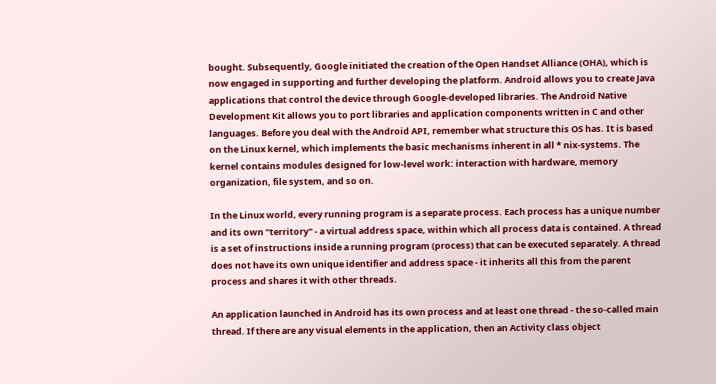bought. Subsequently, Google initiated the creation of the Open Handset Alliance (OHA), which is now engaged in supporting and further developing the platform. Android allows you to create Java applications that control the device through Google-developed libraries. The Android Native Development Kit allows you to port libraries and application components written in C and other languages. Before you deal with the Android API, remember what structure this OS has. It is based on the Linux kernel, which implements the basic mechanisms inherent in all * nix-systems. The kernel contains modules designed for low-level work: interaction with hardware, memory organization, file system, and so on.

In the Linux world, every running program is a separate process. Each process has a unique number and its own "territory" - a virtual address space, within which all process data is contained. A thread is a set of instructions inside a running program (process) that can be executed separately. A thread does not have its own unique identifier and address space - it inherits all this from the parent process and shares it with other threads.

An application launched in Android has its own process and at least one thread - the so-called main thread. If there are any visual elements in the application, then an Activity class object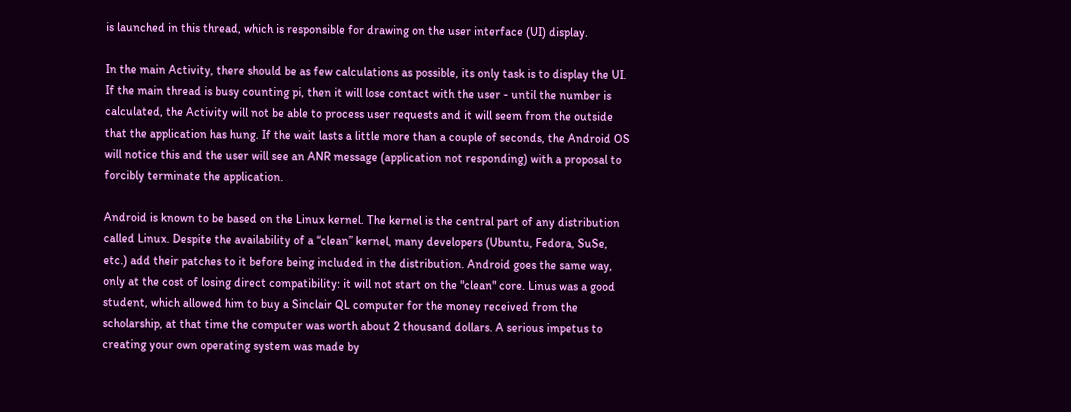is launched in this thread, which is responsible for drawing on the user interface (UI) display.

In the main Activity, there should be as few calculations as possible, its only task is to display the UI. If the main thread is busy counting pi, then it will lose contact with the user - until the number is calculated, the Activity will not be able to process user requests and it will seem from the outside that the application has hung. If the wait lasts a little more than a couple of seconds, the Android OS will notice this and the user will see an ANR message (application not responding) with a proposal to forcibly terminate the application.

Android is known to be based on the Linux kernel. The kernel is the central part of any distribution called Linux. Despite the availability of a “clean” kernel, many developers (Ubuntu, Fedora, SuSe, etc.) add their patches to it before being included in the distribution. Android goes the same way, only at the cost of losing direct compatibility: it will not start on the "clean" core. Linus was a good student, which allowed him to buy a Sinclair QL computer for the money received from the scholarship, at that time the computer was worth about 2 thousand dollars. A serious impetus to creating your own operating system was made by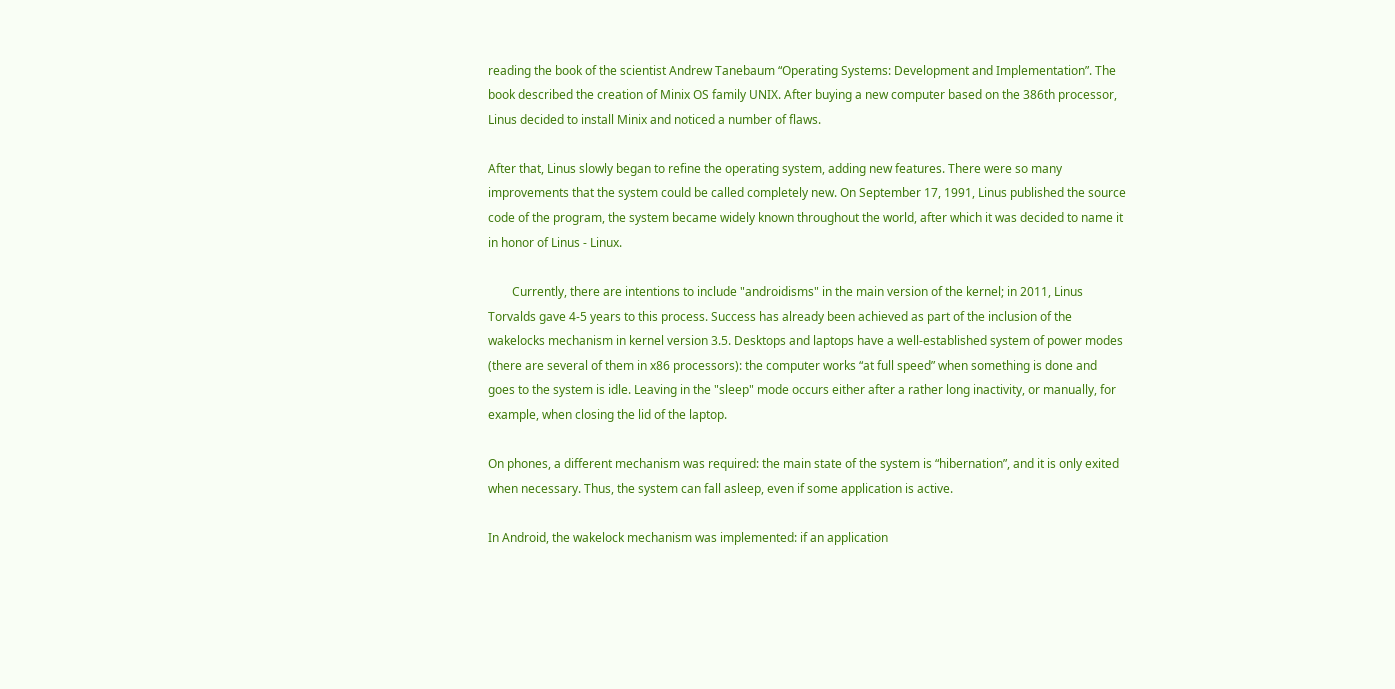reading the book of the scientist Andrew Tanebaum “Operating Systems: Development and Implementation”. The book described the creation of Minix OS family UNIX. After buying a new computer based on the 386th processor, Linus decided to install Minix and noticed a number of flaws.

After that, Linus slowly began to refine the operating system, adding new features. There were so many improvements that the system could be called completely new. On September 17, 1991, Linus published the source code of the program, the system became widely known throughout the world, after which it was decided to name it in honor of Linus - Linux.

        Currently, there are intentions to include "androidisms" in the main version of the kernel; in 2011, Linus Torvalds gave 4-5 years to this process. Success has already been achieved as part of the inclusion of the wakelocks mechanism in kernel version 3.5. Desktops and laptops have a well-established system of power modes (there are several of them in x86 processors): the computer works “at full speed” when something is done and goes to the system is idle. Leaving in the "sleep" mode occurs either after a rather long inactivity, or manually, for example, when closing the lid of the laptop.

On phones, a different mechanism was required: the main state of the system is “hibernation”, and it is only exited when necessary. Thus, the system can fall asleep, even if some application is active.

In Android, the wakelock mechanism was implemented: if an application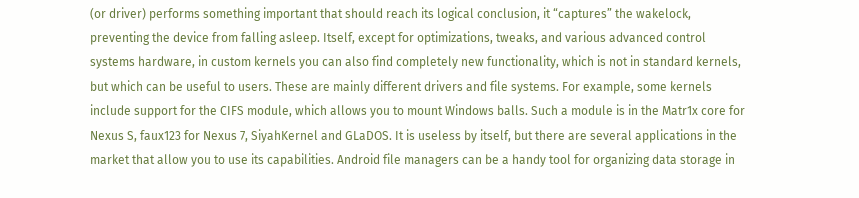(or driver) performs something important that should reach its logical conclusion, it “captures” the wakelock, preventing the device from falling asleep. Itself, except for optimizations, tweaks, and various advanced control systems hardware, in custom kernels you can also find completely new functionality, which is not in standard kernels, but which can be useful to users. These are mainly different drivers and file systems. For example, some kernels include support for the CIFS module, which allows you to mount Windows balls. Such a module is in the Matr1x core for Nexus S, faux123 for Nexus 7, SiyahKernel and GLaDOS. It is useless by itself, but there are several applications in the market that allow you to use its capabilities. Android file managers can be a handy tool for organizing data storage in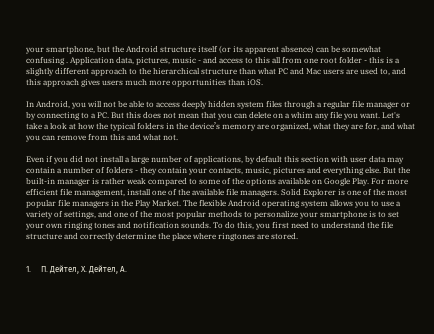your smartphone, but the Android structure itself (or its apparent absence) can be somewhat confusing . Application data, pictures, music - and access to this all from one root folder - this is a slightly different approach to the hierarchical structure than what PC and Mac users are used to, and this approach gives users much more opportunities than iOS.

In Android, you will not be able to access deeply hidden system files through a regular file manager or by connecting to a PC. But this does not mean that you can delete on a whim any file you want. Let's take a look at how the typical folders in the device’s memory are organized, what they are for, and what you can remove from this and what not.

Even if you did not install a large number of applications, by default this section with user data may contain a number of folders - they contain your contacts, music, pictures and everything else. But the built-in manager is rather weak compared to some of the options available on Google Play. For more efficient file management, install one of the available file managers. Solid Explorer is one of the most popular file managers in the Play Market. The flexible Android operating system allows you to use a variety of settings, and one of the most popular methods to personalize your smartphone is to set your own ringing tones and notification sounds. To do this, you first need to understand the file structure and correctly determine the place where ringtones are stored.


1.     П. Дейтел, Х. Дейтел, А.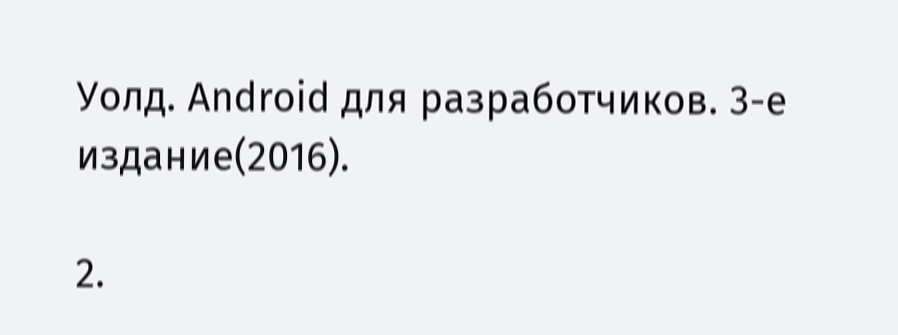Уолд. Android для разработчиков. 3-е издание(2016).

2.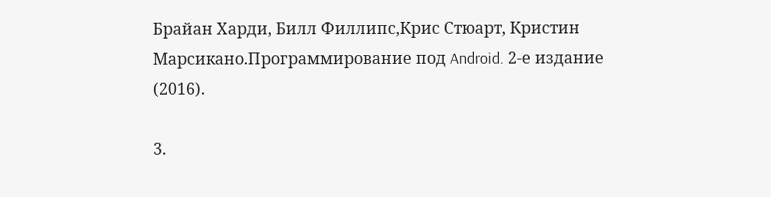Брайан Харди, Билл Филлипс,Крис Стюарт, Кристин Марсикано.Программирование под Android. 2-е издание (2016).

3.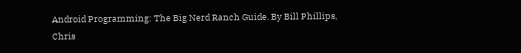Android Programming: The Big Nerd Ranch Guide. By Bill Phillips, Chris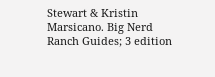Stewart & Kristin Marsicano. Big Nerd Ranch Guides; 3 edition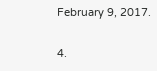February 9, 2017.

4.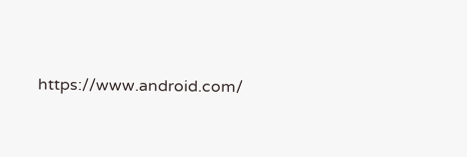https://www.android.com/